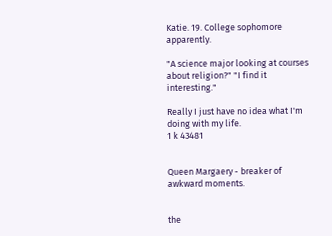Katie. 19. College sophomore apparently.

"A science major looking at courses about religion?" "I find it interesting."

Really I just have no idea what I'm doing with my life.
1 k 43481


Queen Margaery - breaker of awkward moments.


the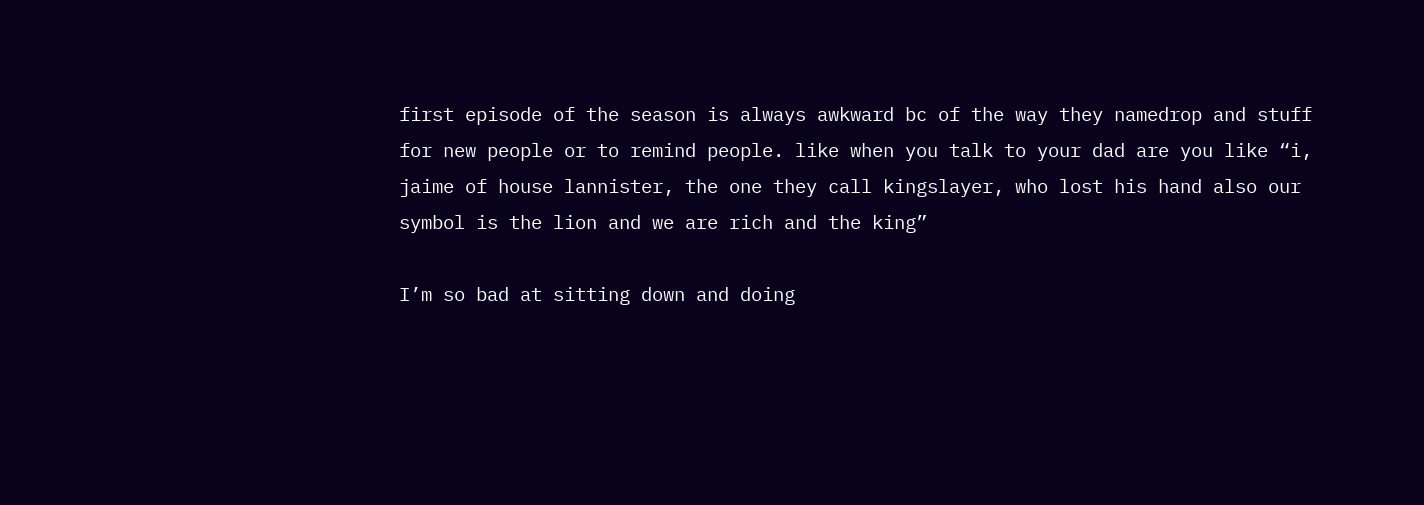first episode of the season is always awkward bc of the way they namedrop and stuff for new people or to remind people. like when you talk to your dad are you like “i, jaime of house lannister, the one they call kingslayer, who lost his hand also our symbol is the lion and we are rich and the king”

I’m so bad at sitting down and doing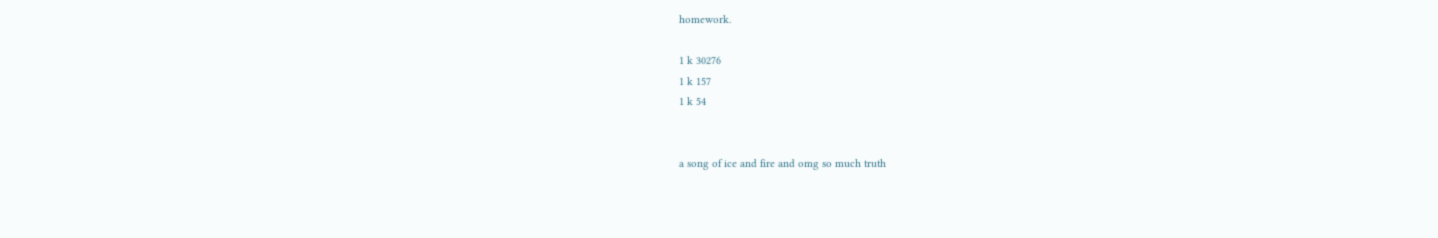homework.

1 k 30276
1 k 157
1 k 54


a song of ice and fire and omg so much truth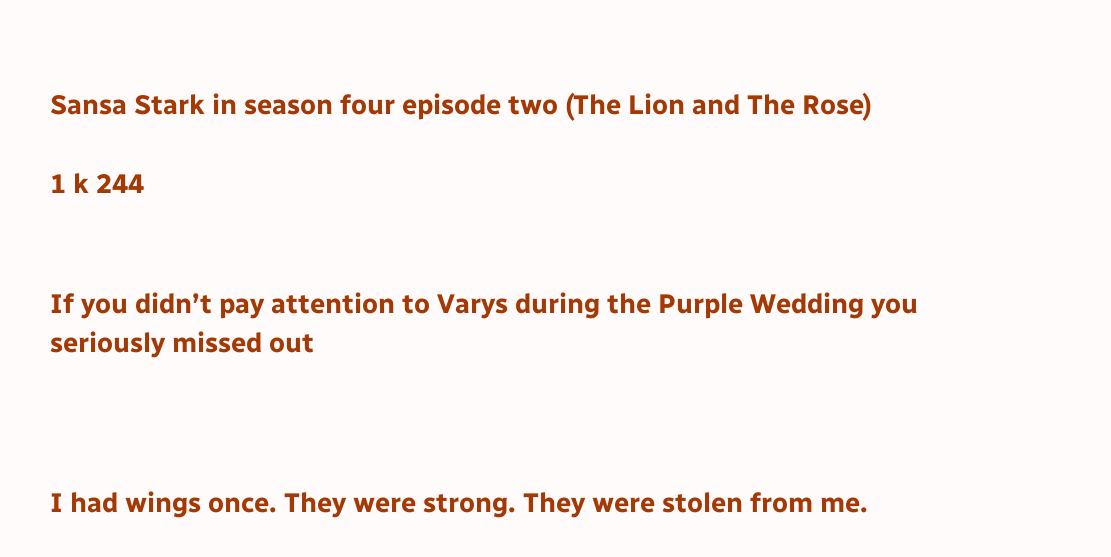Sansa Stark in season four episode two (The Lion and The Rose)

1 k 244


If you didn’t pay attention to Varys during the Purple Wedding you seriously missed out



I had wings once. They were strong. They were stolen from me.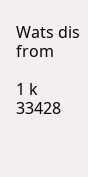Wats dis from

1 k 33428